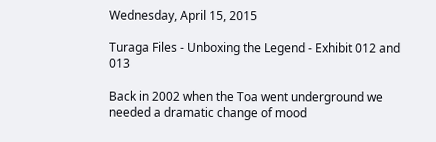Wednesday, April 15, 2015

Turaga Files - Unboxing the Legend - Exhibit 012 and 013

Back in 2002 when the Toa went underground we needed a dramatic change of mood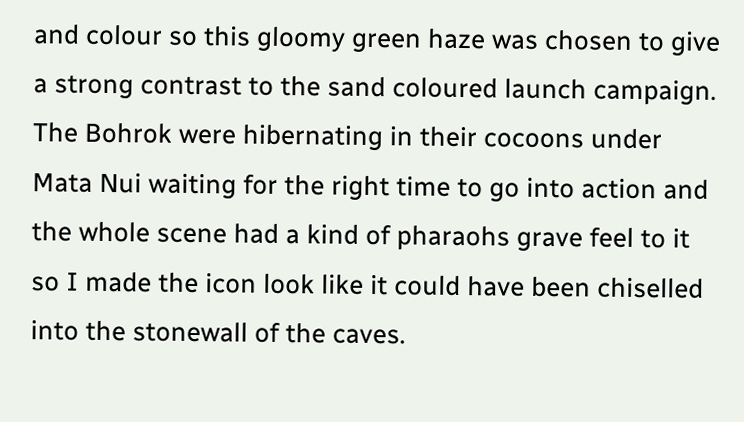and colour so this gloomy green haze was chosen to give a strong contrast to the sand coloured launch campaign. The Bohrok were hibernating in their cocoons under Mata Nui waiting for the right time to go into action and the whole scene had a kind of pharaohs grave feel to it so I made the icon look like it could have been chiselled into the stonewall of the caves.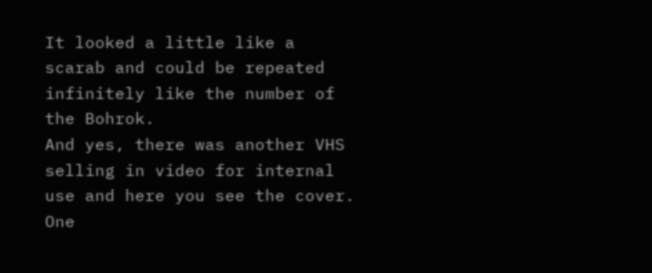It looked a little like a scarab and could be repeated infinitely like the number of the Bohrok.
And yes, there was another VHS selling in video for internal use and here you see the cover. One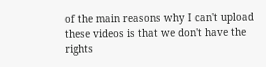of the main reasons why I can't upload these videos is that we don't have the rights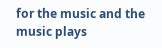for the music and the music plays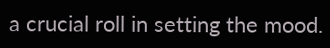a crucial roll in setting the mood.